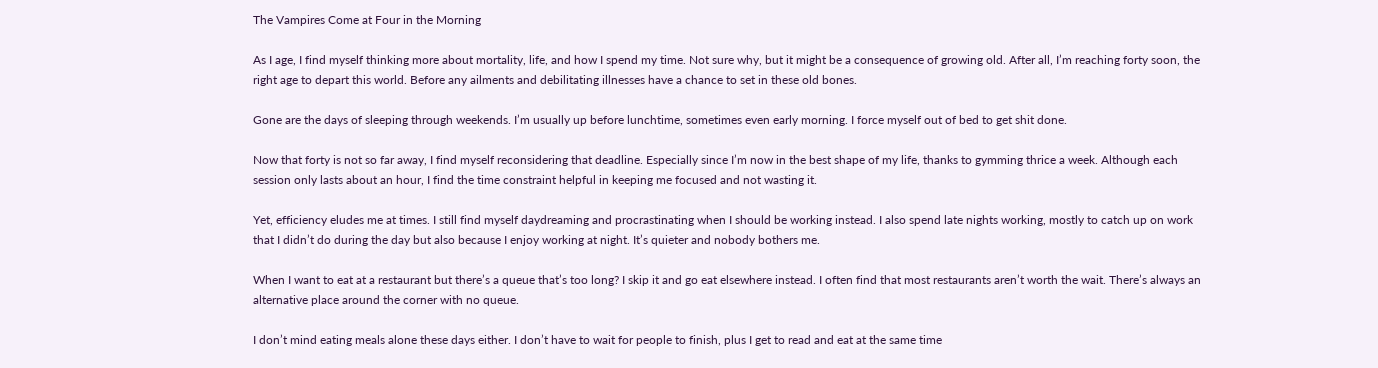The Vampires Come at Four in the Morning

As I age, I find myself thinking more about mortality, life, and how I spend my time. Not sure why, but it might be a consequence of growing old. After all, I’m reaching forty soon, the right age to depart this world. Before any ailments and debilitating illnesses have a chance to set in these old bones.

Gone are the days of sleeping through weekends. I’m usually up before lunchtime, sometimes even early morning. I force myself out of bed to get shit done.

Now that forty is not so far away, I find myself reconsidering that deadline. Especially since I’m now in the best shape of my life, thanks to gymming thrice a week. Although each session only lasts about an hour, I find the time constraint helpful in keeping me focused and not wasting it.

Yet, efficiency eludes me at times. I still find myself daydreaming and procrastinating when I should be working instead. I also spend late nights working, mostly to catch up on work that I didn’t do during the day but also because I enjoy working at night. It’s quieter and nobody bothers me.

When I want to eat at a restaurant but there’s a queue that’s too long? I skip it and go eat elsewhere instead. I often find that most restaurants aren’t worth the wait. There’s always an alternative place around the corner with no queue.

I don’t mind eating meals alone these days either. I don’t have to wait for people to finish, plus I get to read and eat at the same time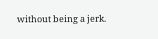without being a jerk.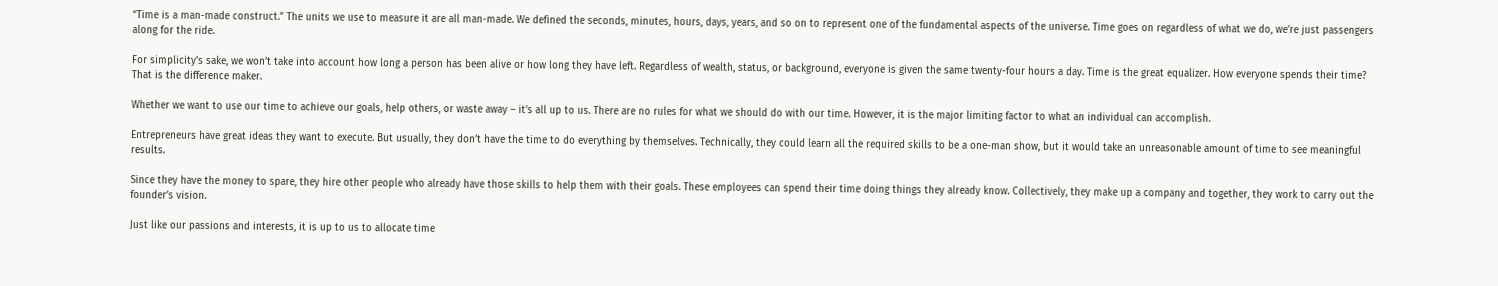“Time is a man-made construct.” The units we use to measure it are all man-made. We defined the seconds, minutes, hours, days, years, and so on to represent one of the fundamental aspects of the universe. Time goes on regardless of what we do, we’re just passengers along for the ride.

For simplicity’s sake, we won’t take into account how long a person has been alive or how long they have left. Regardless of wealth, status, or background, everyone is given the same twenty-four hours a day. Time is the great equalizer. How everyone spends their time? That is the difference maker.

Whether we want to use our time to achieve our goals, help others, or waste away – it’s all up to us. There are no rules for what we should do with our time. However, it is the major limiting factor to what an individual can accomplish.

Entrepreneurs have great ideas they want to execute. But usually, they don’t have the time to do everything by themselves. Technically, they could learn all the required skills to be a one-man show, but it would take an unreasonable amount of time to see meaningful results.

Since they have the money to spare, they hire other people who already have those skills to help them with their goals. These employees can spend their time doing things they already know. Collectively, they make up a company and together, they work to carry out the founder’s vision.

Just like our passions and interests, it is up to us to allocate time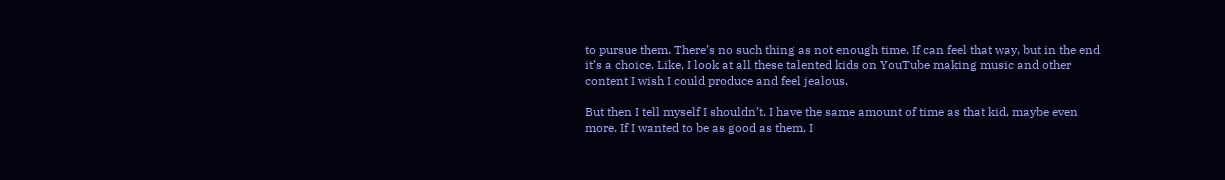to pursue them. There’s no such thing as not enough time. If can feel that way, but in the end it’s a choice. Like, I look at all these talented kids on YouTube making music and other content I wish I could produce and feel jealous.

But then I tell myself I shouldn’t. I have the same amount of time as that kid, maybe even more. If I wanted to be as good as them, I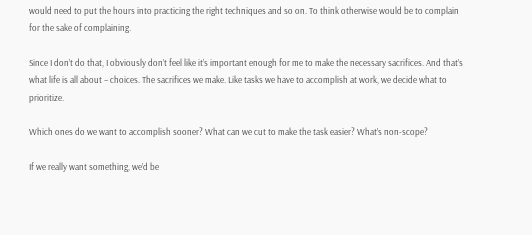would need to put the hours into practicing the right techniques and so on. To think otherwise would be to complain for the sake of complaining.

Since I don’t do that, I obviously don’t feel like it’s important enough for me to make the necessary sacrifices. And that’s what life is all about – choices. The sacrifices we make. Like tasks we have to accomplish at work, we decide what to prioritize.

Which ones do we want to accomplish sooner? What can we cut to make the task easier? What’s non-scope?

If we really want something, we’d be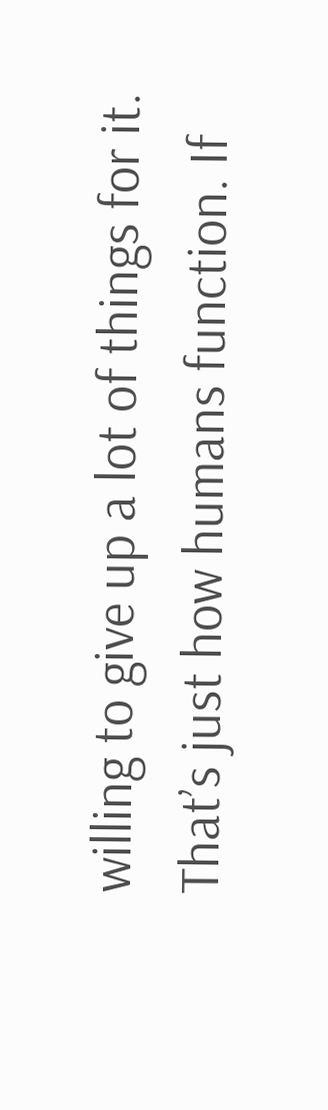willing to give up a lot of things for it. That’s just how humans function. If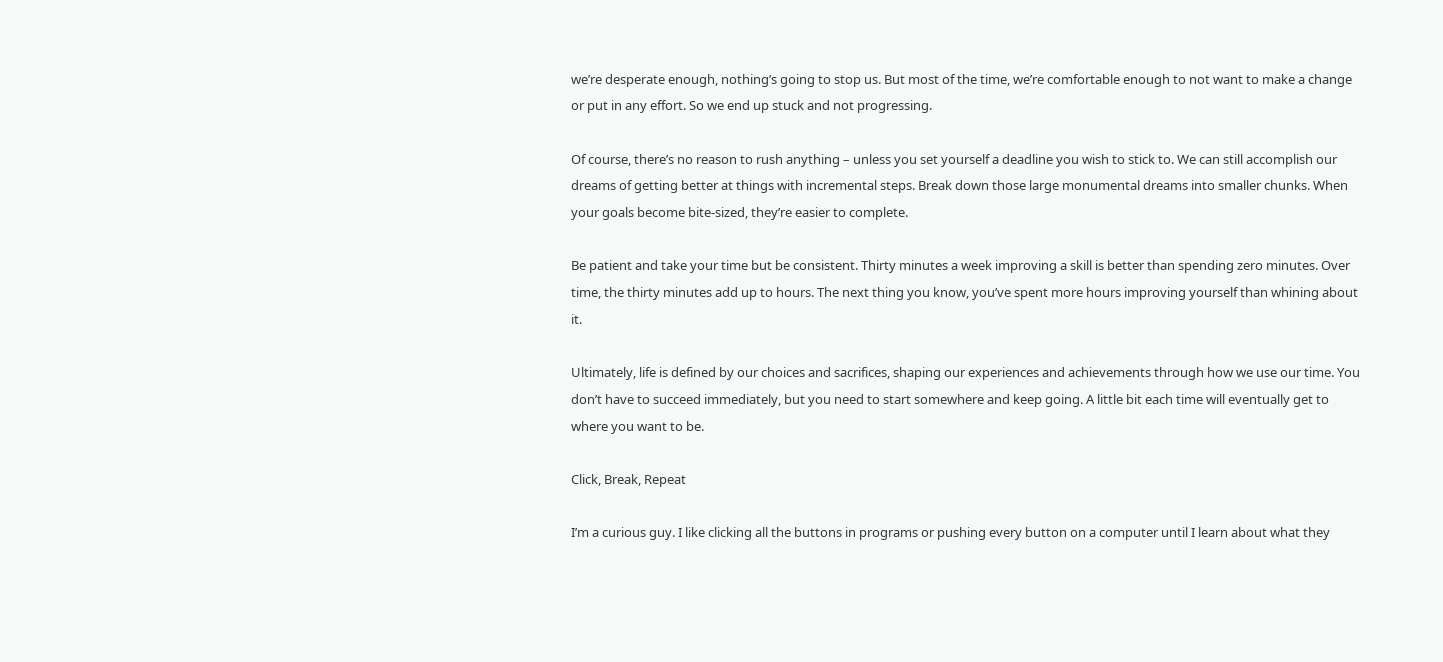we’re desperate enough, nothing’s going to stop us. But most of the time, we’re comfortable enough to not want to make a change or put in any effort. So we end up stuck and not progressing.

Of course, there’s no reason to rush anything – unless you set yourself a deadline you wish to stick to. We can still accomplish our dreams of getting better at things with incremental steps. Break down those large monumental dreams into smaller chunks. When your goals become bite-sized, they’re easier to complete.

Be patient and take your time but be consistent. Thirty minutes a week improving a skill is better than spending zero minutes. Over time, the thirty minutes add up to hours. The next thing you know, you’ve spent more hours improving yourself than whining about it.

Ultimately, life is defined by our choices and sacrifices, shaping our experiences and achievements through how we use our time. You don’t have to succeed immediately, but you need to start somewhere and keep going. A little bit each time will eventually get to where you want to be.

Click, Break, Repeat

I’m a curious guy. I like clicking all the buttons in programs or pushing every button on a computer until I learn about what they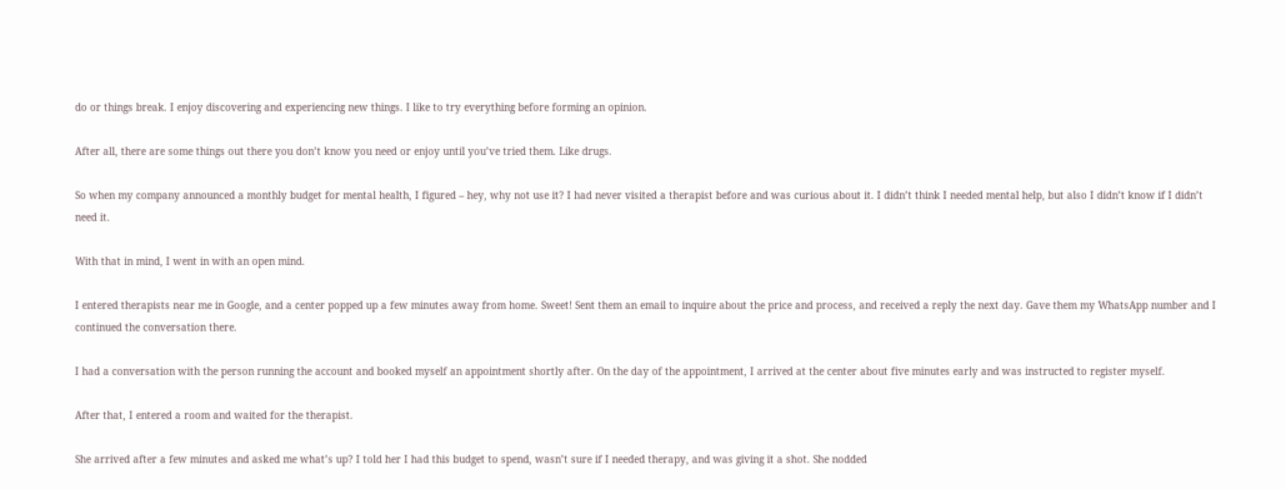do or things break. I enjoy discovering and experiencing new things. I like to try everything before forming an opinion.

After all, there are some things out there you don’t know you need or enjoy until you’ve tried them. Like drugs.

So when my company announced a monthly budget for mental health, I figured – hey, why not use it? I had never visited a therapist before and was curious about it. I didn’t think I needed mental help, but also I didn’t know if I didn’t need it.

With that in mind, I went in with an open mind.

I entered therapists near me in Google, and a center popped up a few minutes away from home. Sweet! Sent them an email to inquire about the price and process, and received a reply the next day. Gave them my WhatsApp number and I continued the conversation there.

I had a conversation with the person running the account and booked myself an appointment shortly after. On the day of the appointment, I arrived at the center about five minutes early and was instructed to register myself.

After that, I entered a room and waited for the therapist.

She arrived after a few minutes and asked me what’s up? I told her I had this budget to spend, wasn’t sure if I needed therapy, and was giving it a shot. She nodded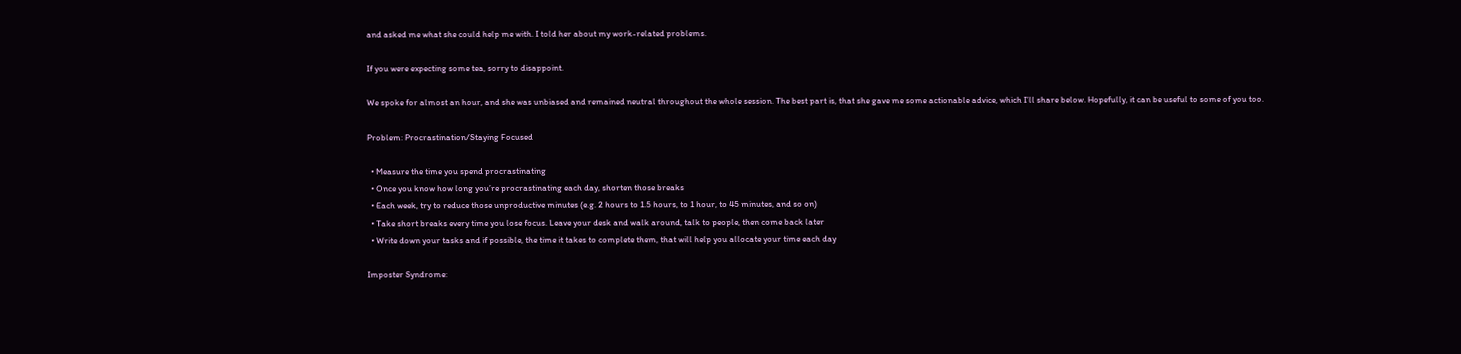and asked me what she could help me with. I told her about my work-related problems.

If you were expecting some tea, sorry to disappoint.

We spoke for almost an hour, and she was unbiased and remained neutral throughout the whole session. The best part is, that she gave me some actionable advice, which I’ll share below. Hopefully, it can be useful to some of you too.

Problem: Procrastination/Staying Focused

  • Measure the time you spend procrastinating
  • Once you know how long you’re procrastinating each day, shorten those breaks
  • Each week, try to reduce those unproductive minutes (e.g. 2 hours to 1.5 hours, to 1 hour, to 45 minutes, and so on)
  • Take short breaks every time you lose focus. Leave your desk and walk around, talk to people, then come back later
  • Write down your tasks and if possible, the time it takes to complete them, that will help you allocate your time each day

Imposter Syndrome: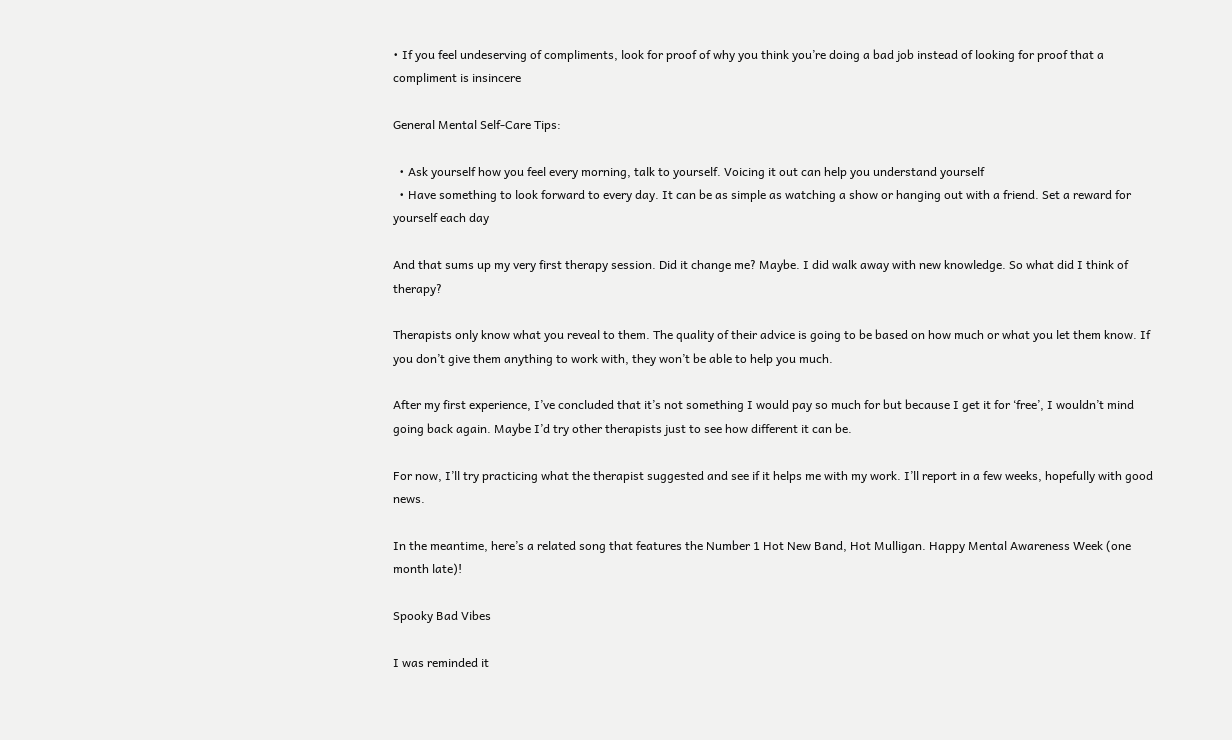• If you feel undeserving of compliments, look for proof of why you think you’re doing a bad job instead of looking for proof that a compliment is insincere

General Mental Self-Care Tips:

  • Ask yourself how you feel every morning, talk to yourself. Voicing it out can help you understand yourself
  • Have something to look forward to every day. It can be as simple as watching a show or hanging out with a friend. Set a reward for yourself each day

And that sums up my very first therapy session. Did it change me? Maybe. I did walk away with new knowledge. So what did I think of therapy?

Therapists only know what you reveal to them. The quality of their advice is going to be based on how much or what you let them know. If you don’t give them anything to work with, they won’t be able to help you much.

After my first experience, I’ve concluded that it’s not something I would pay so much for but because I get it for ‘free’, I wouldn’t mind going back again. Maybe I’d try other therapists just to see how different it can be.

For now, I’ll try practicing what the therapist suggested and see if it helps me with my work. I’ll report in a few weeks, hopefully with good news.

In the meantime, here’s a related song that features the Number 1 Hot New Band, Hot Mulligan. Happy Mental Awareness Week (one month late)!

Spooky Bad Vibes

I was reminded it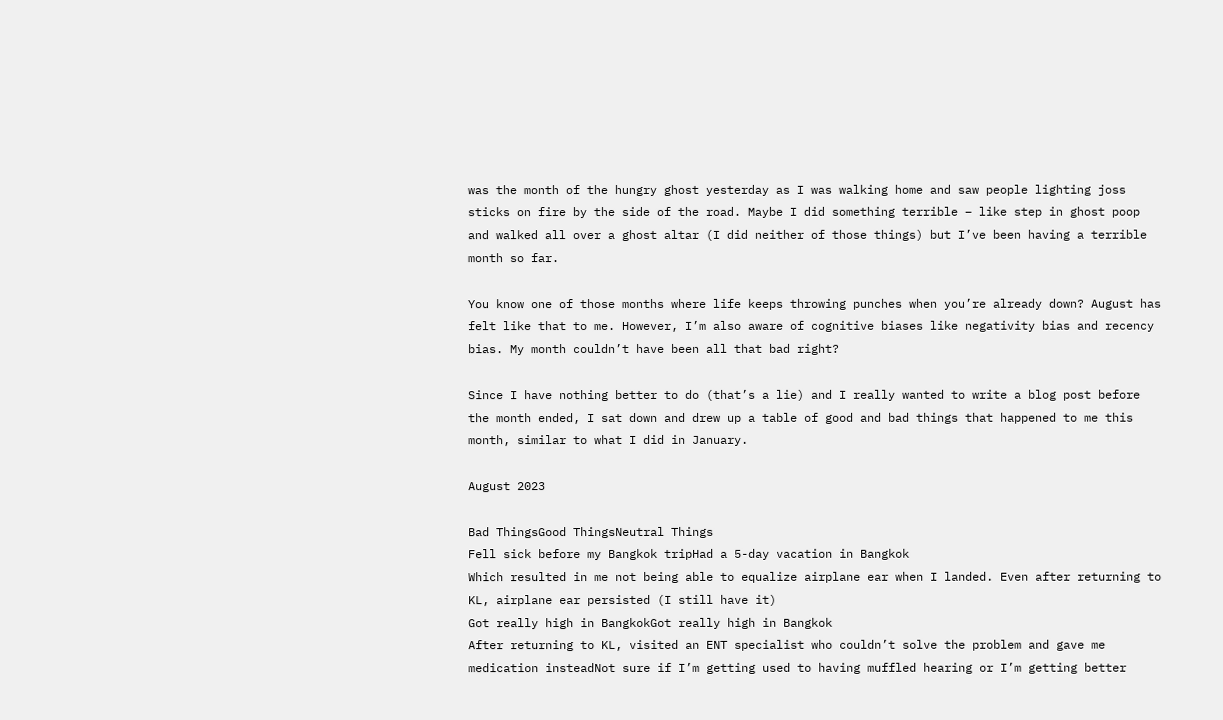was the month of the hungry ghost yesterday as I was walking home and saw people lighting joss sticks on fire by the side of the road. Maybe I did something terrible – like step in ghost poop and walked all over a ghost altar (I did neither of those things) but I’ve been having a terrible month so far.

You know one of those months where life keeps throwing punches when you’re already down? August has felt like that to me. However, I’m also aware of cognitive biases like negativity bias and recency bias. My month couldn’t have been all that bad right?

Since I have nothing better to do (that’s a lie) and I really wanted to write a blog post before the month ended, I sat down and drew up a table of good and bad things that happened to me this month, similar to what I did in January.

August 2023

Bad ThingsGood ThingsNeutral Things
Fell sick before my Bangkok tripHad a 5-day vacation in Bangkok
Which resulted in me not being able to equalize airplane ear when I landed. Even after returning to KL, airplane ear persisted (I still have it)
Got really high in BangkokGot really high in Bangkok
After returning to KL, visited an ENT specialist who couldn’t solve the problem and gave me medication insteadNot sure if I’m getting used to having muffled hearing or I’m getting better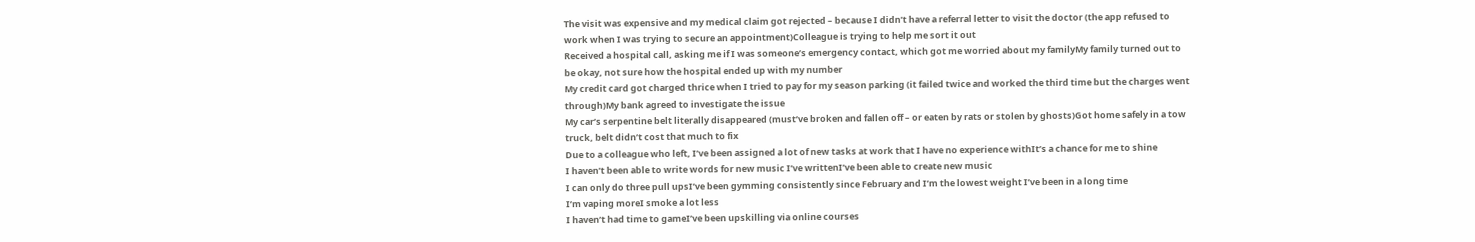The visit was expensive and my medical claim got rejected – because I didn’t have a referral letter to visit the doctor (the app refused to work when I was trying to secure an appointment)Colleague is trying to help me sort it out
Received a hospital call, asking me if I was someone’s emergency contact, which got me worried about my familyMy family turned out to be okay, not sure how the hospital ended up with my number
My credit card got charged thrice when I tried to pay for my season parking (it failed twice and worked the third time but the charges went through)My bank agreed to investigate the issue
My car’s serpentine belt literally disappeared (must’ve broken and fallen off – or eaten by rats or stolen by ghosts)Got home safely in a tow truck, belt didn’t cost that much to fix
Due to a colleague who left, I’ve been assigned a lot of new tasks at work that I have no experience withIt’s a chance for me to shine
I haven’t been able to write words for new music I’ve writtenI’ve been able to create new music
I can only do three pull upsI’ve been gymming consistently since February and I’m the lowest weight I’ve been in a long time
I’m vaping moreI smoke a lot less
I haven’t had time to gameI’ve been upskilling via online courses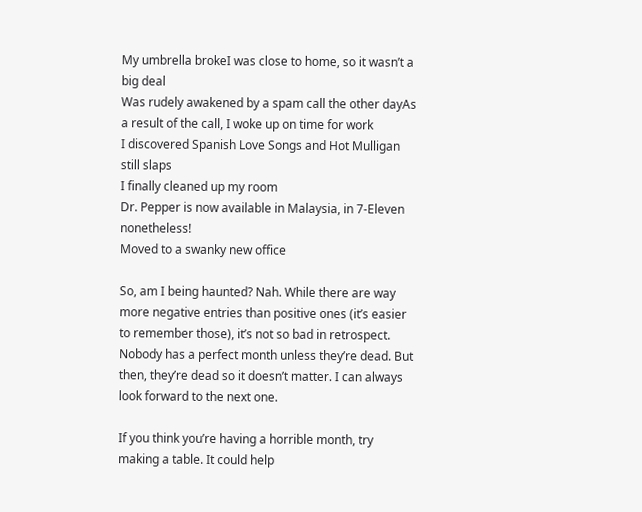My umbrella brokeI was close to home, so it wasn’t a big deal
Was rudely awakened by a spam call the other dayAs a result of the call, I woke up on time for work
I discovered Spanish Love Songs and Hot Mulligan still slaps
I finally cleaned up my room
Dr. Pepper is now available in Malaysia, in 7-Eleven nonetheless!
Moved to a swanky new office

So, am I being haunted? Nah. While there are way more negative entries than positive ones (it’s easier to remember those), it’s not so bad in retrospect. Nobody has a perfect month unless they’re dead. But then, they’re dead so it doesn’t matter. I can always look forward to the next one.

If you think you’re having a horrible month, try making a table. It could help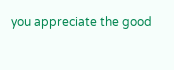you appreciate the good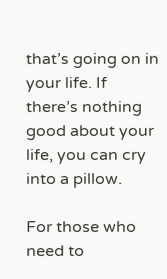that’s going on in your life. If there’s nothing good about your life, you can cry into a pillow.

For those who need to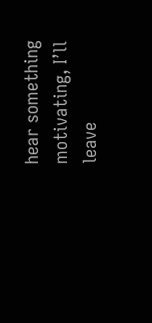hear something motivating, I’ll leave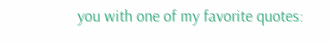you with one of my favorite quotes: